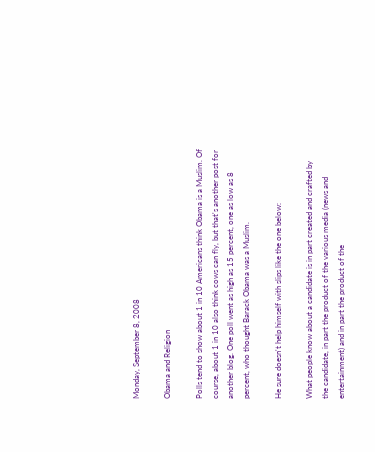Monday, September 8, 2008

Obama and Religion

Polls tend to show about 1 in 10 Americans think Obama is a Muslim. Of course, about 1 in 10 also think cows can fly, but that's another post for another blog. One poll went as high as 15 percent, one as low as 8 percent, who thought Barack Obama was a Muslim.

He sure doesn't help himself with slips like the one below:

What people know about a candidate is in part created and crafted by the candidate, in part the product of the various media (news and entertainment) and in part the product of the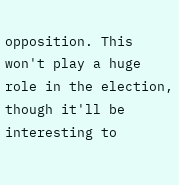opposition. This won't play a huge role in the election, though it'll be interesting to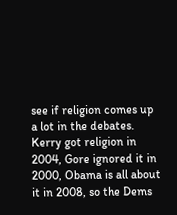see if religion comes up a lot in the debates. Kerry got religion in 2004, Gore ignored it in 2000, Obama is all about it in 2008, so the Dems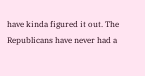have kinda figured it out. The Republicans have never had a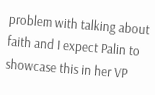problem with talking about faith and I expect Palin to showcase this in her VP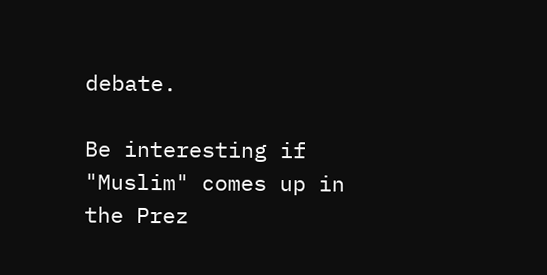debate.

Be interesting if "Muslim" comes up in the Prez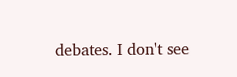debates. I don't see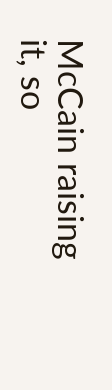McCain raising it, so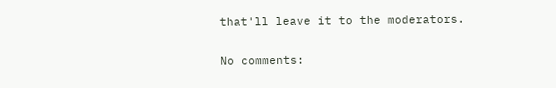that'll leave it to the moderators.

No comments: